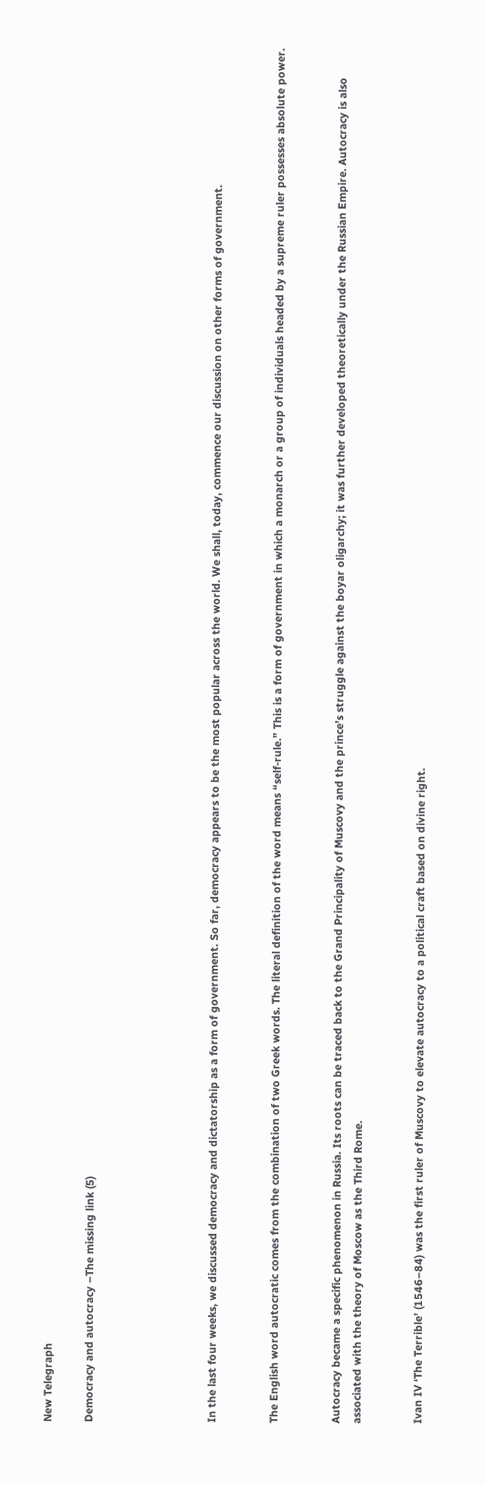New Telegraph

Democracy and autocracy –The missing link (5)





In the last four weeks, we discussed democracy and dictatorship as a form of government. So far, democracy appears to be the most popular across the world. We shall, today, commence our discussion on other forms of government.


The English word autocratic comes from the combination of two Greek words. The literal definition of the word means “self-rule.” This is a form of government in which a monarch or a group of individuals headed by a supreme ruler possesses absolute power.


Autocracy became a specific phenomenon in Russia. Its roots can be traced back to the Grand Principality of Muscovy and the prince’s struggle against the boyar oligarchy; it was further developed theoretically under the Russian Empire. Autocracy is also associated with the theory of Moscow as the Third Rome.


Ivan IV ‘The Terrible’ (1546–84) was the first ruler of Muscovy to elevate autocracy to a political craft based on divine right.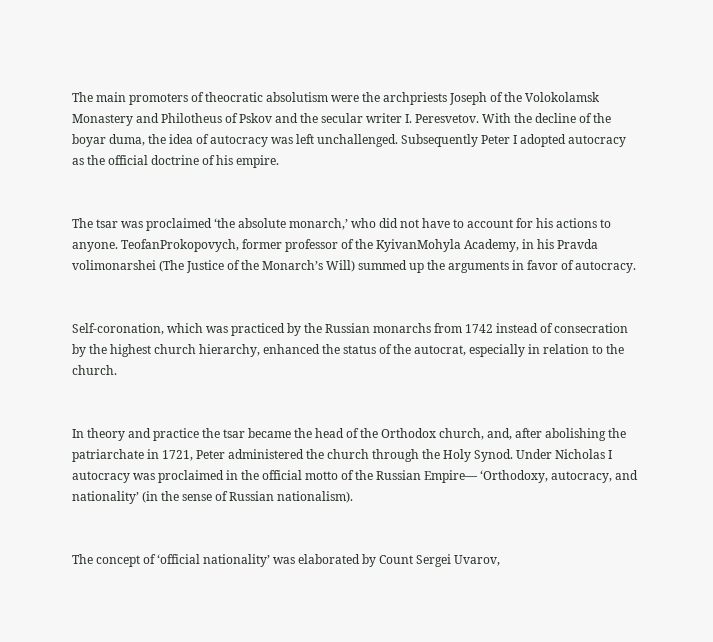The main promoters of theocratic absolutism were the archpriests Joseph of the Volokolamsk Monastery and Philotheus of Pskov and the secular writer I. Peresvetov. With the decline of the boyar duma, the idea of autocracy was left unchallenged. Subsequently Peter I adopted autocracy as the official doctrine of his empire.


The tsar was proclaimed ‘the absolute monarch,’ who did not have to account for his actions to anyone. TeofanProkopovych, former professor of the KyivanMohyla Academy, in his Pravda volimonarshei (The Justice of the Monarch’s Will) summed up the arguments in favor of autocracy.


Self-coronation, which was practiced by the Russian monarchs from 1742 instead of consecration by the highest church hierarchy, enhanced the status of the autocrat, especially in relation to the church.


In theory and practice the tsar became the head of the Orthodox church, and, after abolishing the patriarchate in 1721, Peter administered the church through the Holy Synod. Under Nicholas I autocracy was proclaimed in the official motto of the Russian Empire— ‘Orthodoxy, autocracy, and nationality’ (in the sense of Russian nationalism).


The concept of ‘official nationality’ was elaborated by Count Sergei Uvarov,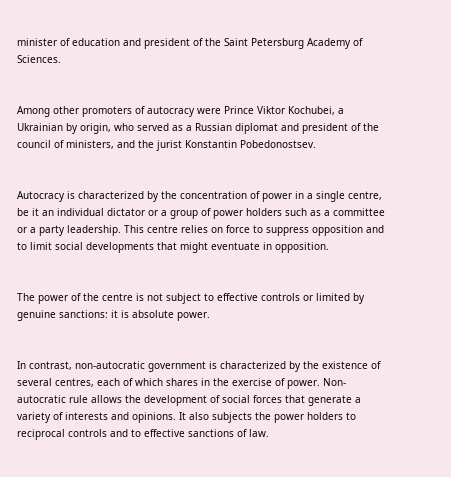minister of education and president of the Saint Petersburg Academy of Sciences.


Among other promoters of autocracy were Prince Viktor Kochubei, a Ukrainian by origin, who served as a Russian diplomat and president of the council of ministers, and the jurist Konstantin Pobedonostsev.


Autocracy is characterized by the concentration of power in a single centre, be it an individual dictator or a group of power holders such as a committee or a party leadership. This centre relies on force to suppress opposition and to limit social developments that might eventuate in opposition.


The power of the centre is not subject to effective controls or limited by genuine sanctions: it is absolute power.


In contrast, non-autocratic government is characterized by the existence of several centres, each of which shares in the exercise of power. Non-autocratic rule allows the development of social forces that generate a variety of interests and opinions. It also subjects the power holders to reciprocal controls and to effective sanctions of law.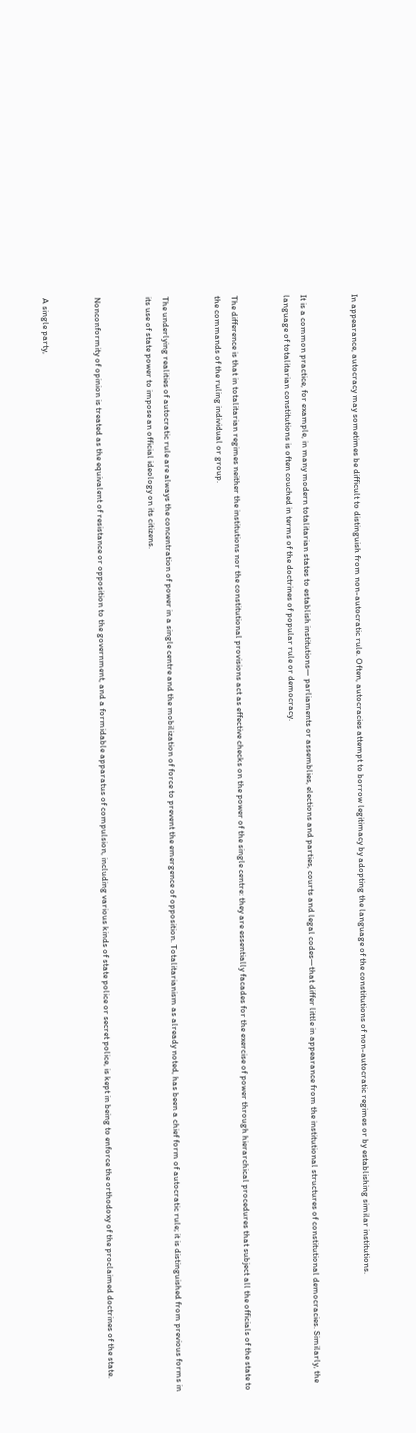In appearance, autocracy may sometimes be difficult to distinguish from non-autocratic rule. Often, autocracies attempt to borrow legitimacy by adopting the language of the constitutions of non-autocratic regimes or by establishing similar institutions.


It is a common practice, for example, in many modern totalitarian states to establish institutions— parliaments or assemblies, elections and parties, courts and legal codes—that differ little in appearance from the institutional structures of constitutional democracies. Similarly, the language of totalitarian constitutions is often couched in terms of the doctrines of popular rule or democracy.


The difference is that in totalitarian regimes neither the institutions nor the constitutional provisions act as effective checks on the power of the single centre: they are essentially facades for the exercise of power through hierarchical procedures that subject all the officials of the state to the commands of the ruling individual or group.


The underlying realities of autocratic rule are always the concentration of power in a single centre and the mobilization of force to prevent the emergence of opposition. Totalitarianism as already noted, has been a chief form of autocratic rule; it is distinguished from previous forms in its use of state power to impose an official ideology on its citizens.


Nonconformity of opinion is treated as the equivalent of resistance or opposition to the government, and a formidable apparatus of compulsion, including various kinds of state police or secret police, is kept in being to enforce the orthodoxy of the proclaimed doctrines of the state.


A single party,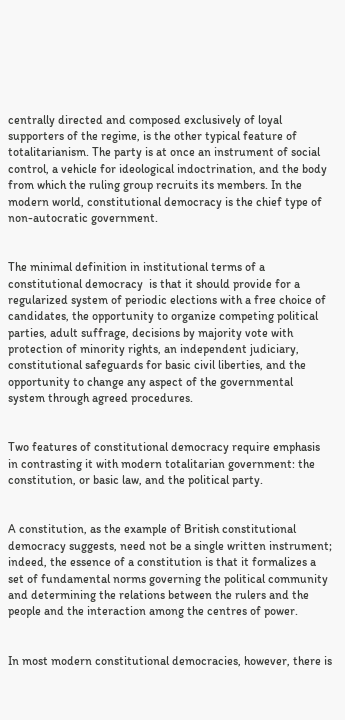centrally directed and composed exclusively of loyal supporters of the regime, is the other typical feature of totalitarianism. The party is at once an instrument of social control, a vehicle for ideological indoctrination, and the body from which the ruling group recruits its members. In the modern world, constitutional democracy is the chief type of non-autocratic government.


The minimal definition in institutional terms of a constitutional democracy  is that it should provide for a regularized system of periodic elections with a free choice of candidates, the opportunity to organize competing political parties, adult suffrage, decisions by majority vote with protection of minority rights, an independent judiciary, constitutional safeguards for basic civil liberties, and the opportunity to change any aspect of the governmental system through agreed procedures.


Two features of constitutional democracy require emphasis in contrasting it with modern totalitarian government: the constitution, or basic law, and the political party.


A constitution, as the example of British constitutional democracy suggests, need not be a single written instrument; indeed, the essence of a constitution is that it formalizes a set of fundamental norms governing the political community and determining the relations between the rulers and the people and the interaction among the centres of power.


In most modern constitutional democracies, however, there is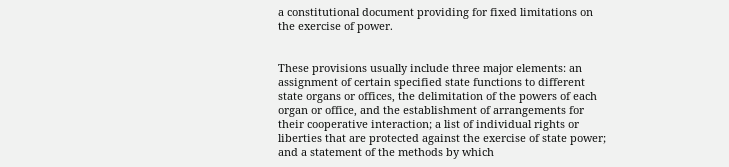a constitutional document providing for fixed limitations on the exercise of power.


These provisions usually include three major elements: an assignment of certain specified state functions to different state organs or offices, the delimitation of the powers of each organ or office, and the establishment of arrangements for their cooperative interaction; a list of individual rights or liberties that are protected against the exercise of state power; and a statement of the methods by which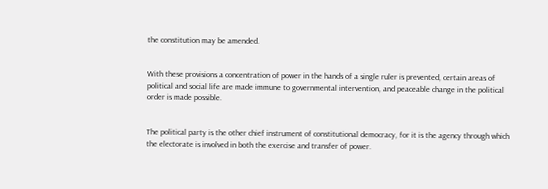the constitution may be amended.


With these provisions a concentration of power in the hands of a single ruler is prevented, certain areas of political and social life are made immune to governmental intervention, and peaceable change in the political order is made possible.


The political party is the other chief instrument of constitutional democracy, for it is the agency through which the electorate is involved in both the exercise and transfer of power.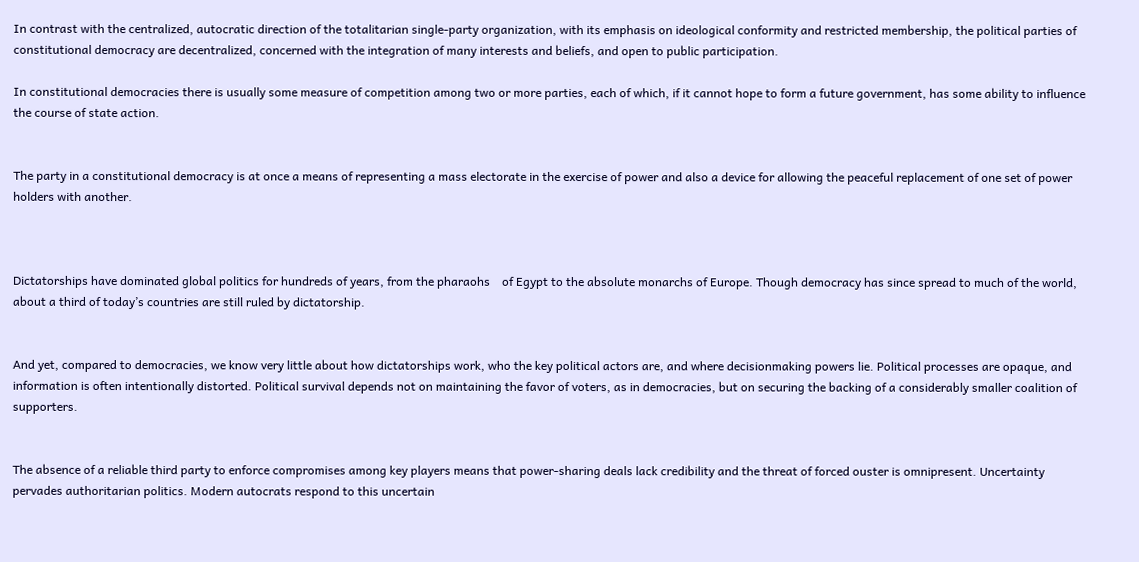In contrast with the centralized, autocratic direction of the totalitarian single-party organization, with its emphasis on ideological conformity and restricted membership, the political parties of constitutional democracy are decentralized, concerned with the integration of many interests and beliefs, and open to public participation.

In constitutional democracies there is usually some measure of competition among two or more parties, each of which, if it cannot hope to form a future government, has some ability to influence the course of state action.


The party in a constitutional democracy is at once a means of representing a mass electorate in the exercise of power and also a device for allowing the peaceful replacement of one set of power holders with another.



Dictatorships have dominated global politics for hundreds of years, from the pharaohs    of Egypt to the absolute monarchs of Europe. Though democracy has since spread to much of the world, about a third of today’s countries are still ruled by dictatorship.


And yet, compared to democracies, we know very little about how dictatorships work, who the key political actors are, and where decisionmaking powers lie. Political processes are opaque, and information is often intentionally distorted. Political survival depends not on maintaining the favor of voters, as in democracies, but on securing the backing of a considerably smaller coalition of supporters.


The absence of a reliable third party to enforce compromises among key players means that power-sharing deals lack credibility and the threat of forced ouster is omnipresent. Uncertainty pervades authoritarian politics. Modern autocrats respond to this uncertain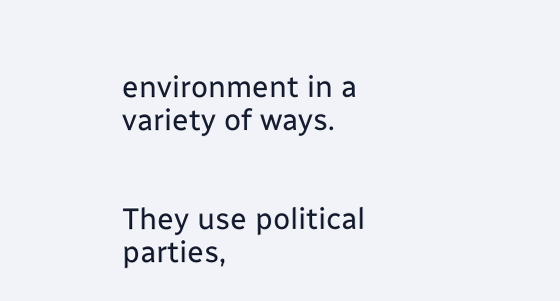environment in a variety of ways.


They use political parties,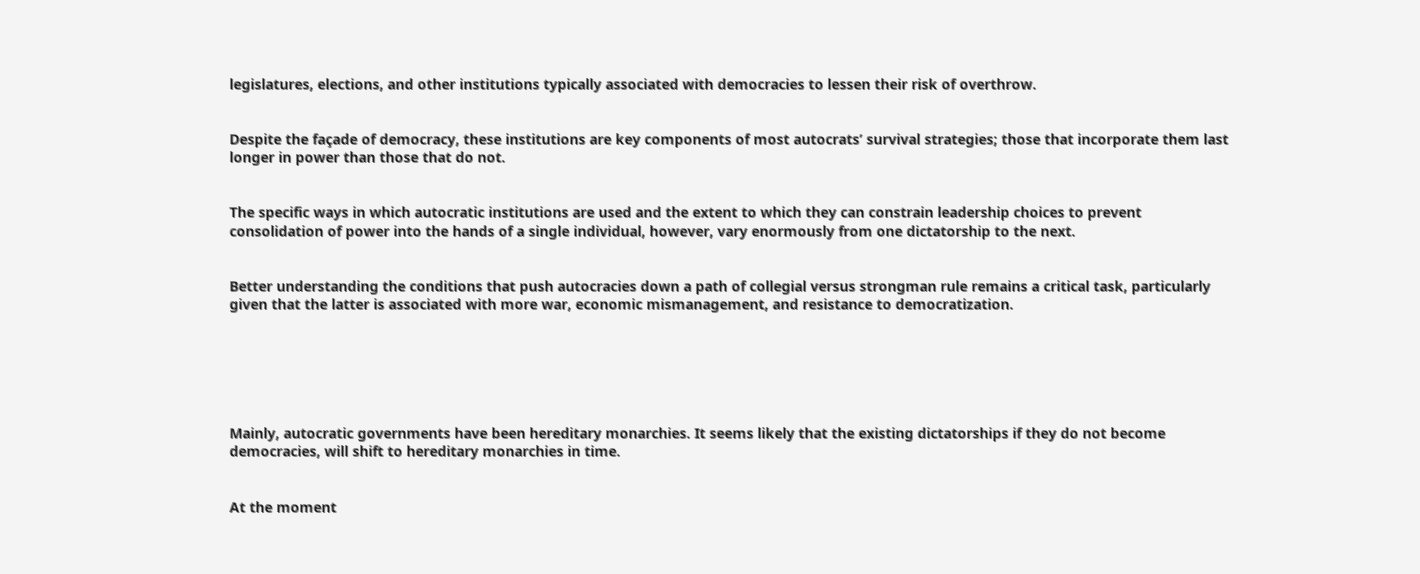legislatures, elections, and other institutions typically associated with democracies to lessen their risk of overthrow.


Despite the façade of democracy, these institutions are key components of most autocrats’ survival strategies; those that incorporate them last longer in power than those that do not.


The specific ways in which autocratic institutions are used and the extent to which they can constrain leadership choices to prevent consolidation of power into the hands of a single individual, however, vary enormously from one dictatorship to the next.


Better understanding the conditions that push autocracies down a path of collegial versus strongman rule remains a critical task, particularly given that the latter is associated with more war, economic mismanagement, and resistance to democratization.






Mainly, autocratic governments have been hereditary monarchies. It seems likely that the existing dictatorships if they do not become democracies, will shift to hereditary monarchies in time.


At the moment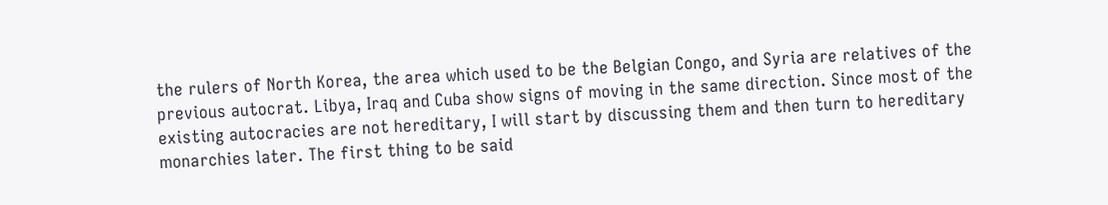the rulers of North Korea, the area which used to be the Belgian Congo, and Syria are relatives of the previous autocrat. Libya, Iraq and Cuba show signs of moving in the same direction. Since most of the existing autocracies are not hereditary, I will start by discussing them and then turn to hereditary monarchies later. The first thing to be said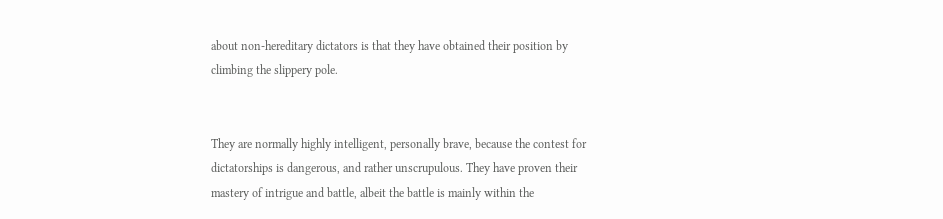about non-hereditary dictators is that they have obtained their position by climbing the slippery pole.


They are normally highly intelligent, personally brave, because the contest for dictatorships is dangerous, and rather unscrupulous. They have proven their mastery of intrigue and battle, albeit the battle is mainly within the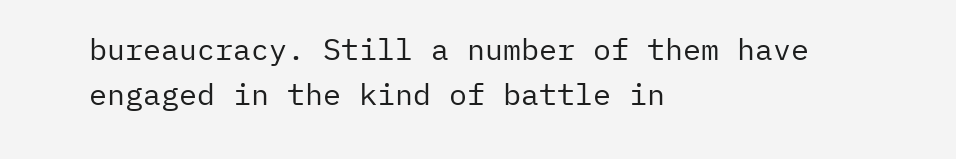bureaucracy. Still a number of them have engaged in the kind of battle in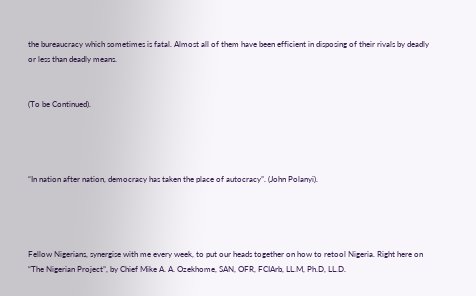the bureaucracy which sometimes is fatal. Almost all of them have been efficient in disposing of their rivals by deadly or less than deadly means.


(To be Continued).




“In nation after nation, democracy has taken the place of autocracy”. (John Polanyi).




Fellow Nigerians, synergise with me every week, to put our heads together on how to retool Nigeria. Right here on “The Nigerian Project”, by Chief Mike A. A. Ozekhome, SAN, OFR, FCIArb, LL.M, Ph.D, LL.D.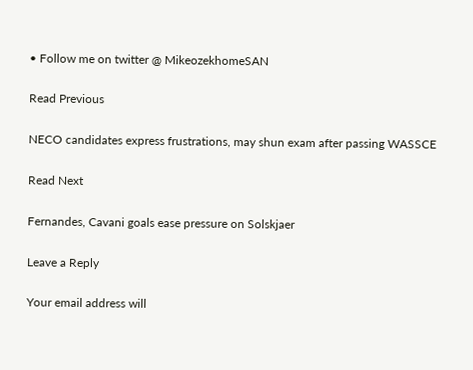• Follow me on twitter @ MikeozekhomeSAN

Read Previous

NECO candidates express frustrations, may shun exam after passing WASSCE

Read Next

Fernandes, Cavani goals ease pressure on Solskjaer

Leave a Reply

Your email address will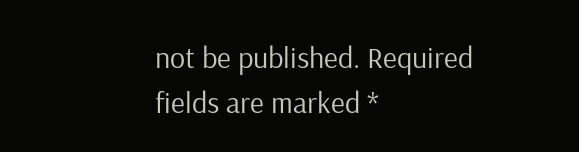not be published. Required fields are marked *